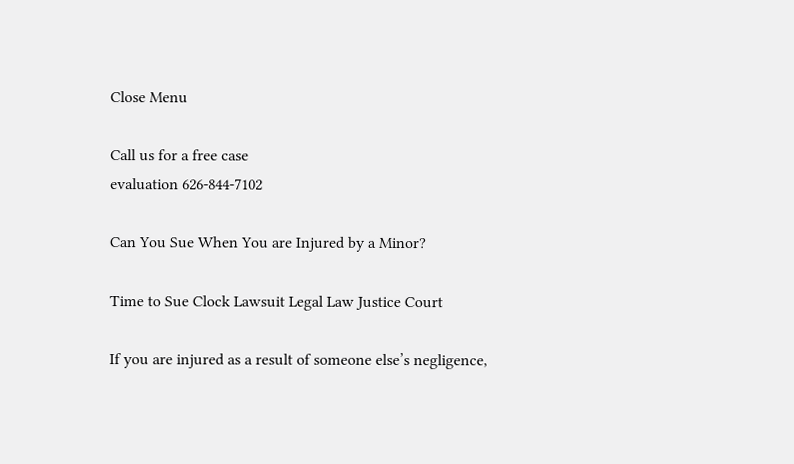Close Menu

Call us for a free case
evaluation 626-844-7102

Can You Sue When You are Injured by a Minor?

Time to Sue Clock Lawsuit Legal Law Justice Court

If you are injured as a result of someone else’s negligence,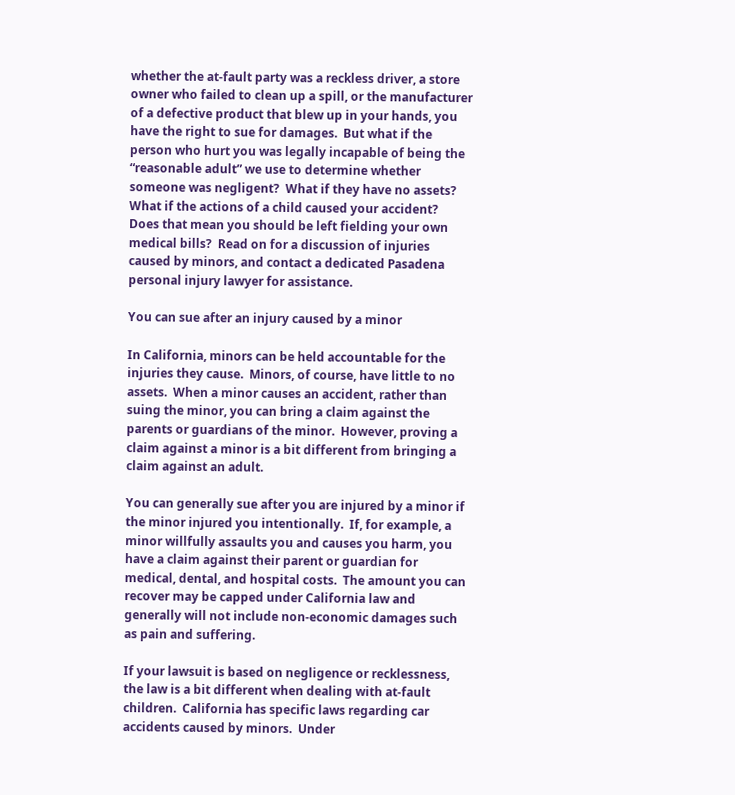whether the at-fault party was a reckless driver, a store owner who failed to clean up a spill, or the manufacturer of a defective product that blew up in your hands, you have the right to sue for damages.  But what if the person who hurt you was legally incapable of being the “reasonable adult” we use to determine whether someone was negligent?  What if they have no assets?  What if the actions of a child caused your accident?  Does that mean you should be left fielding your own medical bills?  Read on for a discussion of injuries caused by minors, and contact a dedicated Pasadena personal injury lawyer for assistance.

You can sue after an injury caused by a minor

In California, minors can be held accountable for the injuries they cause.  Minors, of course, have little to no assets.  When a minor causes an accident, rather than suing the minor, you can bring a claim against the parents or guardians of the minor.  However, proving a claim against a minor is a bit different from bringing a claim against an adult.

You can generally sue after you are injured by a minor if the minor injured you intentionally.  If, for example, a minor willfully assaults you and causes you harm, you have a claim against their parent or guardian for medical, dental, and hospital costs.  The amount you can recover may be capped under California law and generally will not include non-economic damages such as pain and suffering.

If your lawsuit is based on negligence or recklessness, the law is a bit different when dealing with at-fault children.  California has specific laws regarding car accidents caused by minors.  Under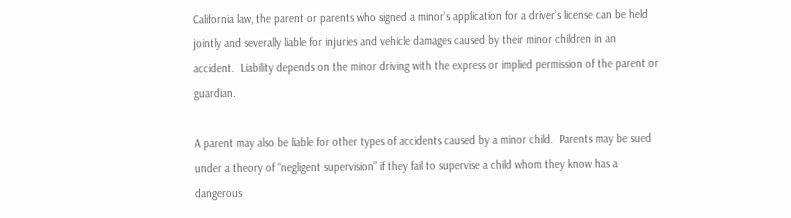California law, the parent or parents who signed a minor’s application for a driver’s license can be held jointly and severally liable for injuries and vehicle damages caused by their minor children in an accident.  Liability depends on the minor driving with the express or implied permission of the parent or guardian.

A parent may also be liable for other types of accidents caused by a minor child.  Parents may be sued under a theory of “negligent supervision” if they fail to supervise a child whom they know has a dangerous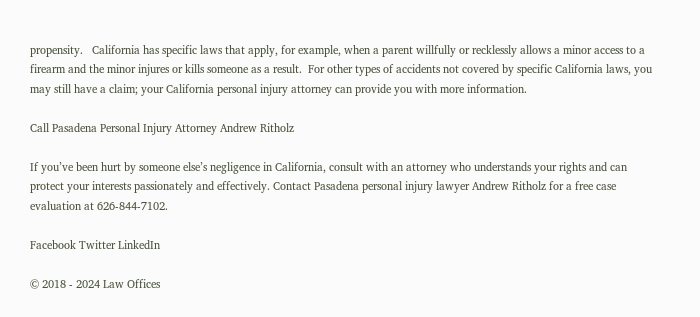propensity.   California has specific laws that apply, for example, when a parent willfully or recklessly allows a minor access to a firearm and the minor injures or kills someone as a result.  For other types of accidents not covered by specific California laws, you may still have a claim; your California personal injury attorney can provide you with more information.

Call Pasadena Personal Injury Attorney Andrew Ritholz

If you’ve been hurt by someone else’s negligence in California, consult with an attorney who understands your rights and can protect your interests passionately and effectively. Contact Pasadena personal injury lawyer Andrew Ritholz for a free case evaluation at 626-844-7102.

Facebook Twitter LinkedIn

© 2018 - 2024 Law Offices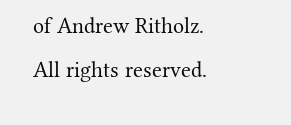of Andrew Ritholz. All rights reserved.